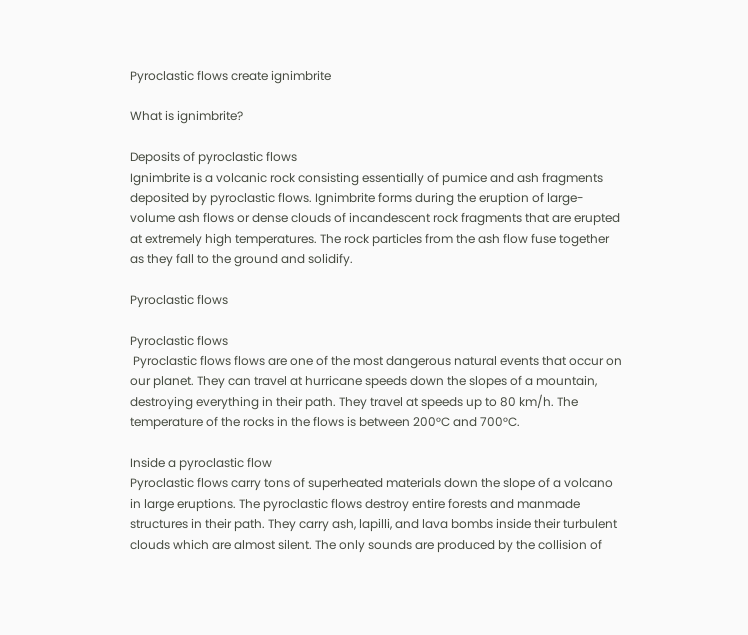Pyroclastic flows create ignimbrite

What is ignimbrite?

Deposits of pyroclastic flows
Ignimbrite is a volcanic rock consisting essentially of pumice and ash fragments deposited by pyroclastic flows. Ignimbrite forms during the eruption of large-volume ash flows or dense clouds of incandescent rock fragments that are erupted at extremely high temperatures. The rock particles from the ash flow fuse together as they fall to the ground and solidify.

Pyroclastic flows

Pyroclastic flows
 Pyroclastic flows flows are one of the most dangerous natural events that occur on our planet. They can travel at hurricane speeds down the slopes of a mountain, destroying everything in their path. They travel at speeds up to 80 km/h. The temperature of the rocks in the flows is between 200°C and 700°C.

Inside a pyroclastic flow
Pyroclastic flows carry tons of superheated materials down the slope of a volcano in large eruptions. The pyroclastic flows destroy entire forests and manmade structures in their path. They carry ash, lapilli, and lava bombs inside their turbulent clouds which are almost silent. The only sounds are produced by the collision of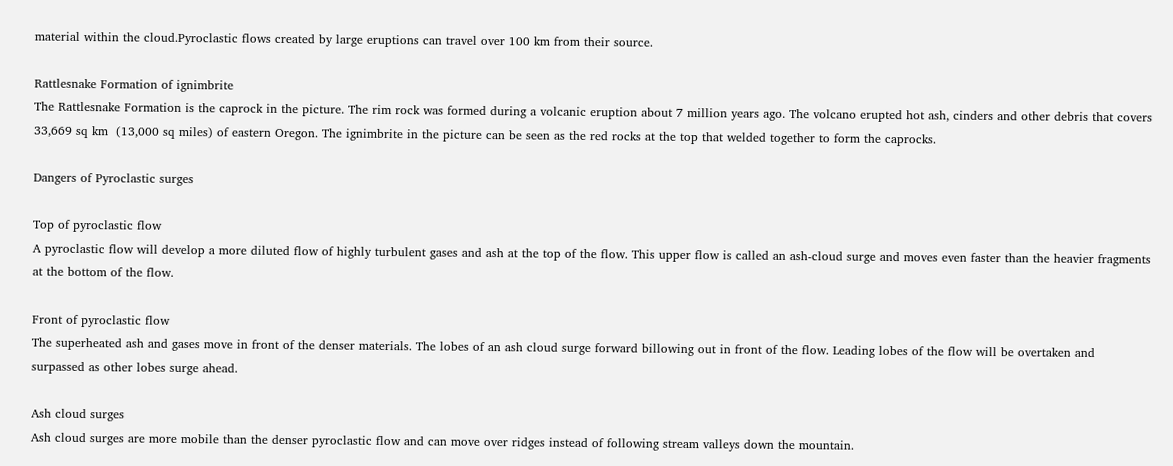material within the cloud.Pyroclastic flows created by large eruptions can travel over 100 km from their source.

Rattlesnake Formation of ignimbrite
The Rattlesnake Formation is the caprock in the picture. The rim rock was formed during a volcanic eruption about 7 million years ago. The volcano erupted hot ash, cinders and other debris that covers 33,669 sq km  (13,000 sq miles) of eastern Oregon. The ignimbrite in the picture can be seen as the red rocks at the top that welded together to form the caprocks.

Dangers of Pyroclastic surges

Top of pyroclastic flow
A pyroclastic flow will develop a more diluted flow of highly turbulent gases and ash at the top of the flow. This upper flow is called an ash-cloud surge and moves even faster than the heavier fragments at the bottom of the flow.

Front of pyroclastic flow
The superheated ash and gases move in front of the denser materials. The lobes of an ash cloud surge forward billowing out in front of the flow. Leading lobes of the flow will be overtaken and surpassed as other lobes surge ahead.

Ash cloud surges
Ash cloud surges are more mobile than the denser pyroclastic flow and can move over ridges instead of following stream valleys down the mountain.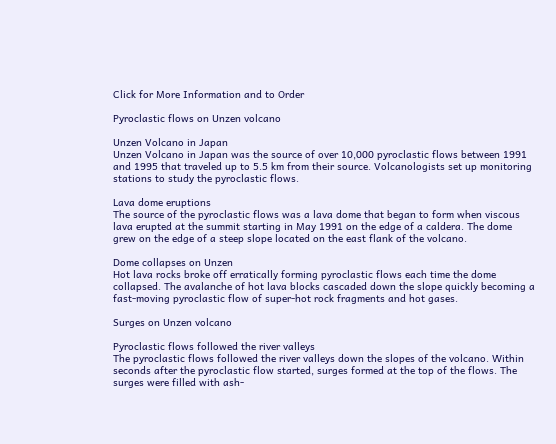Click for More Information and to Order

Pyroclastic flows on Unzen volcano

Unzen Volcano in Japan
Unzen Volcano in Japan was the source of over 10,000 pyroclastic flows between 1991 and 1995 that traveled up to 5.5 km from their source. Volcanologists set up monitoring stations to study the pyroclastic flows.

Lava dome eruptions
The source of the pyroclastic flows was a lava dome that began to form when viscous lava erupted at the summit starting in May 1991 on the edge of a caldera. The dome grew on the edge of a steep slope located on the east flank of the volcano.

Dome collapses on Unzen
Hot lava rocks broke off erratically forming pyroclastic flows each time the dome collapsed. The avalanche of hot lava blocks cascaded down the slope quickly becoming a fast-moving pyroclastic flow of super-hot rock fragments and hot gases.

Surges on Unzen volcano

Pyroclastic flows followed the river valleys
The pyroclastic flows followed the river valleys down the slopes of the volcano. Within seconds after the pyroclastic flow started, surges formed at the top of the flows. The surges were filled with ash-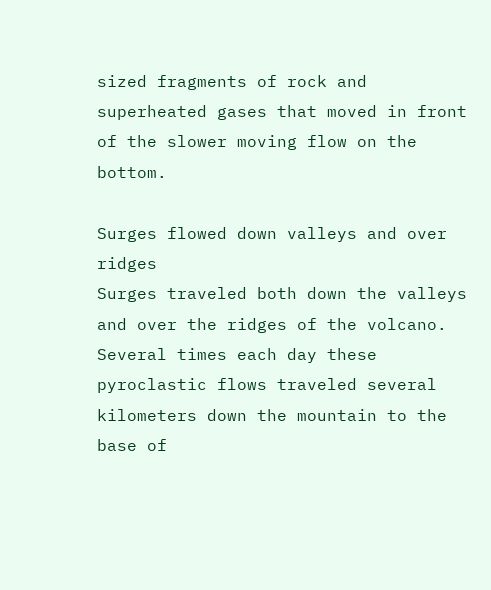sized fragments of rock and superheated gases that moved in front of the slower moving flow on the bottom.

Surges flowed down valleys and over ridges
Surges traveled both down the valleys and over the ridges of the volcano. Several times each day these pyroclastic flows traveled several kilometers down the mountain to the base of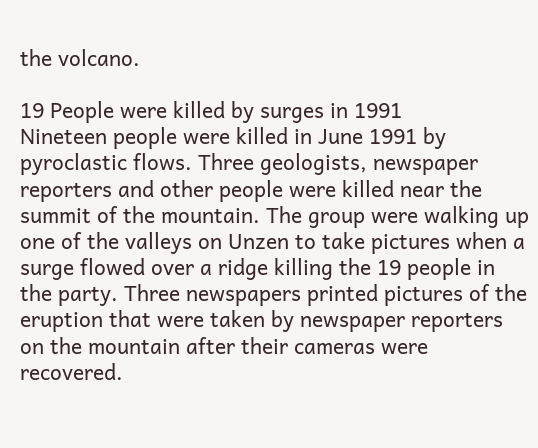the volcano.

19 People were killed by surges in 1991
Nineteen people were killed in June 1991 by pyroclastic flows. Three geologists, newspaper reporters and other people were killed near the summit of the mountain. The group were walking up one of the valleys on Unzen to take pictures when a surge flowed over a ridge killing the 19 people in the party. Three newspapers printed pictures of the eruption that were taken by newspaper reporters on the mountain after their cameras were recovered.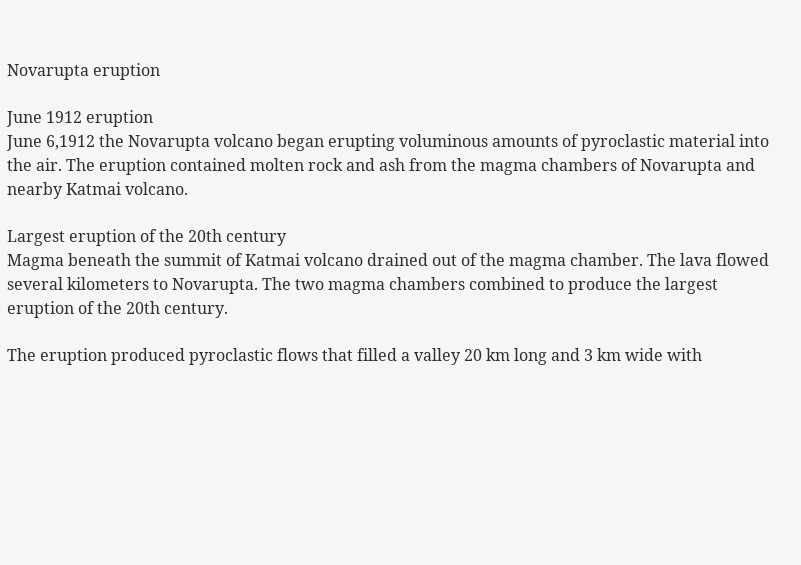Novarupta eruption

June 1912 eruption
June 6,1912 the Novarupta volcano began erupting voluminous amounts of pyroclastic material into the air. The eruption contained molten rock and ash from the magma chambers of Novarupta and nearby Katmai volcano.

Largest eruption of the 20th century
Magma beneath the summit of Katmai volcano drained out of the magma chamber. The lava flowed several kilometers to Novarupta. The two magma chambers combined to produce the largest eruption of the 20th century.

The eruption produced pyroclastic flows that filled a valley 20 km long and 3 km wide with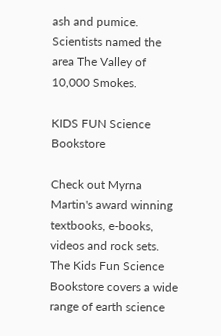ash and pumice. Scientists named the area The Valley of 10,000 Smokes.

KIDS FUN Science Bookstore

Check out Myrna Martin's award winning textbooks, e-books, videos and rock sets. The Kids Fun Science Bookstore covers a wide range of earth science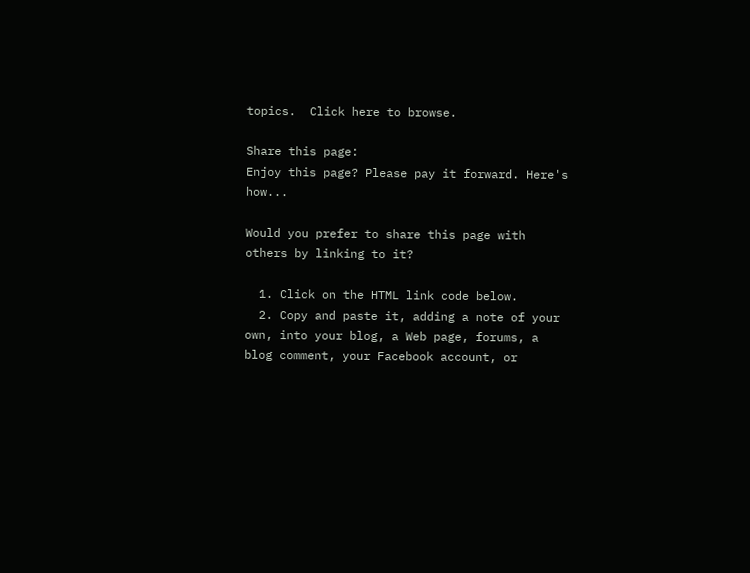topics.  Click here to browse.

Share this page:
Enjoy this page? Please pay it forward. Here's how...

Would you prefer to share this page with others by linking to it?

  1. Click on the HTML link code below.
  2. Copy and paste it, adding a note of your own, into your blog, a Web page, forums, a blog comment, your Facebook account, or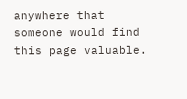anywhere that someone would find this page valuable.